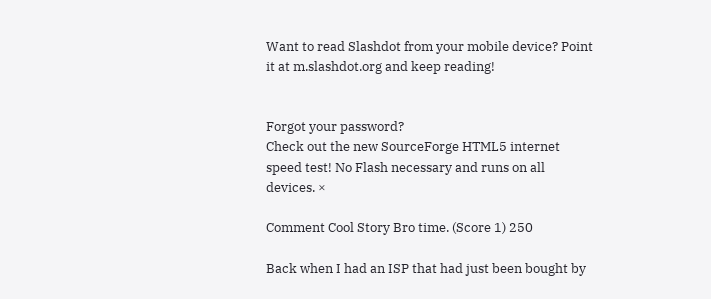Want to read Slashdot from your mobile device? Point it at m.slashdot.org and keep reading!


Forgot your password?
Check out the new SourceForge HTML5 internet speed test! No Flash necessary and runs on all devices. ×

Comment Cool Story Bro time. (Score 1) 250

Back when I had an ISP that had just been bought by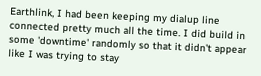Earthlink, I had been keeping my dialup line connected pretty much all the time. I did build in some 'downtime' randomly so that it didn't appear like I was trying to stay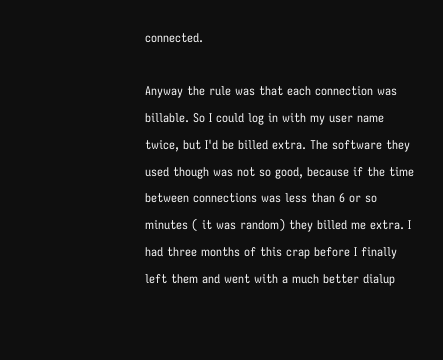connected.

Anyway the rule was that each connection was billable. So I could log in with my user name twice, but I'd be billed extra. The software they used though was not so good, because if the time between connections was less than 6 or so minutes ( it was random) they billed me extra. I had three months of this crap before I finally left them and went with a much better dialup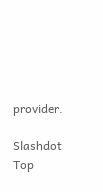provider.

Slashdot Top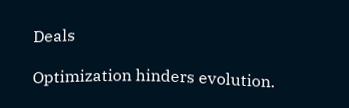Deals

Optimization hinders evolution.